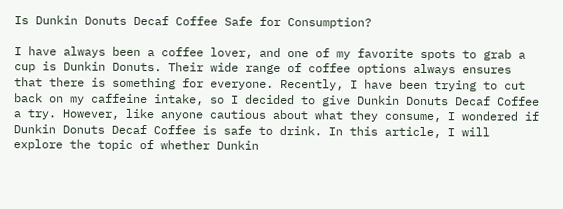Is Dunkin Donuts Decaf Coffee Safe for Consumption?

I have always been a coffee lover, and one of my favorite spots to grab a cup is Dunkin Donuts. Their wide range of coffee options always ensures that there is something for everyone. Recently, I have been trying to cut back on my caffeine intake, so I decided to give Dunkin Donuts Decaf Coffee a try. However, like anyone cautious about what they consume, I wondered if Dunkin Donuts Decaf Coffee is safe to drink. In this article, I will explore the topic of whether Dunkin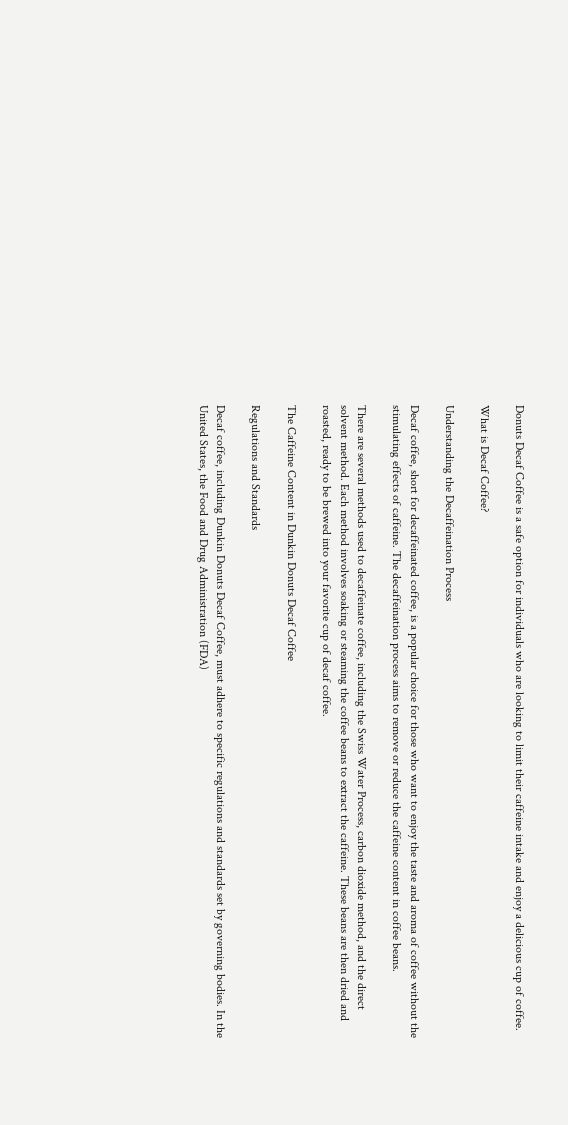Donuts Decaf Coffee is a safe option for individuals who are looking to limit their caffeine intake and enjoy a delicious cup of coffee.

What is Decaf Coffee?

Understanding the Decaffeination Process

Decaf coffee, short for decaffeinated coffee, is a popular choice for those who want to enjoy the taste and aroma of coffee without the stimulating effects of caffeine. The decaffeination process aims to remove or reduce the caffeine content in coffee beans.

There are several methods used to decaffeinate coffee, including the Swiss Water Process, carbon dioxide method, and the direct solvent method. Each method involves soaking or steaming the coffee beans to extract the caffeine. These beans are then dried and roasted, ready to be brewed into your favorite cup of decaf coffee.

The Caffeine Content in Dunkin Donuts Decaf Coffee

Regulations and Standards

Decaf coffee, including Dunkin Donuts Decaf Coffee, must adhere to specific regulations and standards set by governing bodies. In the United States, the Food and Drug Administration (FDA)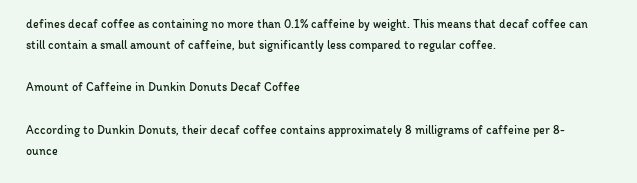defines decaf coffee as containing no more than 0.1% caffeine by weight. This means that decaf coffee can still contain a small amount of caffeine, but significantly less compared to regular coffee.

Amount of Caffeine in Dunkin Donuts Decaf Coffee

According to Dunkin Donuts, their decaf coffee contains approximately 8 milligrams of caffeine per 8-ounce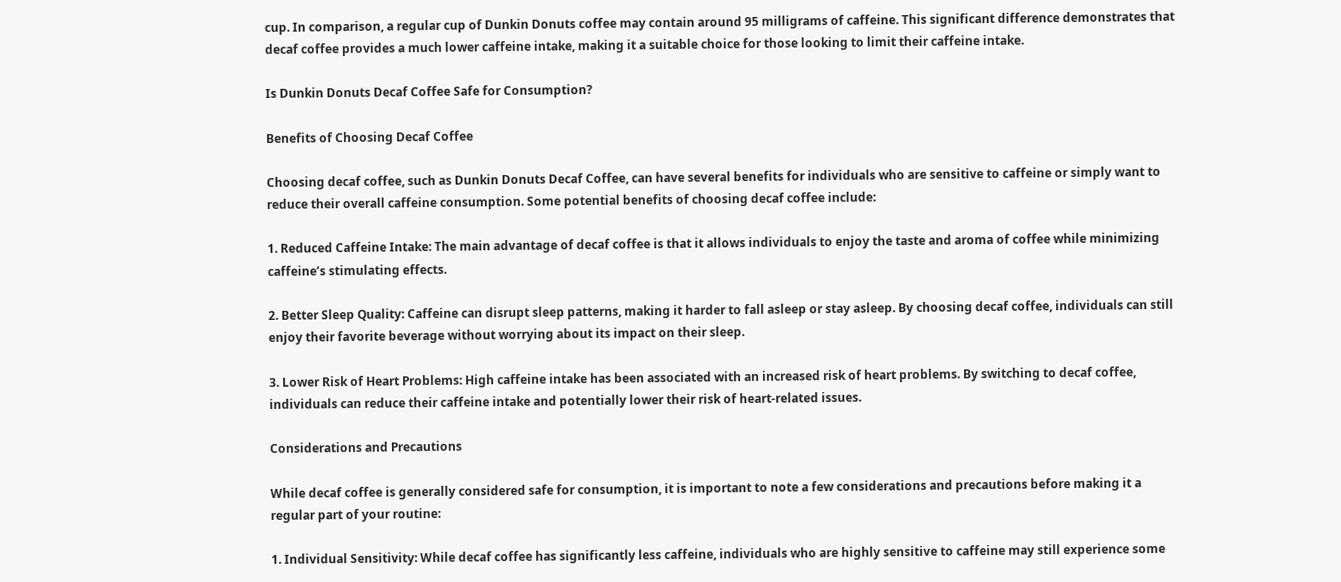cup. In comparison, a regular cup of Dunkin Donuts coffee may contain around 95 milligrams of caffeine. This significant difference demonstrates that decaf coffee provides a much lower caffeine intake, making it a suitable choice for those looking to limit their caffeine intake.

Is Dunkin Donuts Decaf Coffee Safe for Consumption?

Benefits of Choosing Decaf Coffee

Choosing decaf coffee, such as Dunkin Donuts Decaf Coffee, can have several benefits for individuals who are sensitive to caffeine or simply want to reduce their overall caffeine consumption. Some potential benefits of choosing decaf coffee include:

1. Reduced Caffeine Intake: The main advantage of decaf coffee is that it allows individuals to enjoy the taste and aroma of coffee while minimizing caffeine’s stimulating effects.

2. Better Sleep Quality: Caffeine can disrupt sleep patterns, making it harder to fall asleep or stay asleep. By choosing decaf coffee, individuals can still enjoy their favorite beverage without worrying about its impact on their sleep.

3. Lower Risk of Heart Problems: High caffeine intake has been associated with an increased risk of heart problems. By switching to decaf coffee, individuals can reduce their caffeine intake and potentially lower their risk of heart-related issues.

Considerations and Precautions

While decaf coffee is generally considered safe for consumption, it is important to note a few considerations and precautions before making it a regular part of your routine:

1. Individual Sensitivity: While decaf coffee has significantly less caffeine, individuals who are highly sensitive to caffeine may still experience some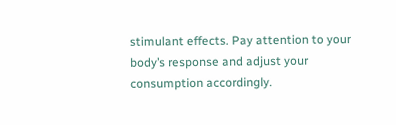stimulant effects. Pay attention to your body’s response and adjust your consumption accordingly.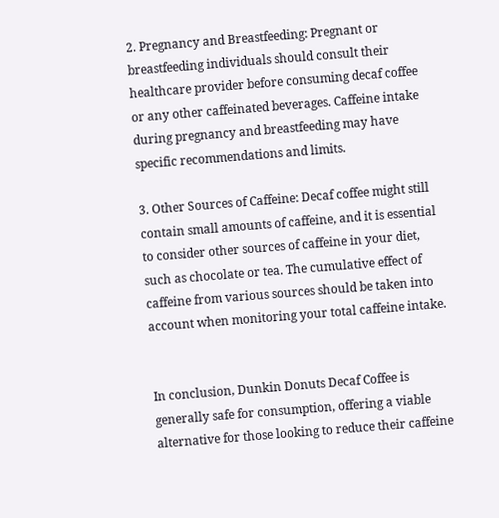2. Pregnancy and Breastfeeding: Pregnant or breastfeeding individuals should consult their healthcare provider before consuming decaf coffee or any other caffeinated beverages. Caffeine intake during pregnancy and breastfeeding may have specific recommendations and limits.

3. Other Sources of Caffeine: Decaf coffee might still contain small amounts of caffeine, and it is essential to consider other sources of caffeine in your diet, such as chocolate or tea. The cumulative effect of caffeine from various sources should be taken into account when monitoring your total caffeine intake.


In conclusion, Dunkin Donuts Decaf Coffee is generally safe for consumption, offering a viable alternative for those looking to reduce their caffeine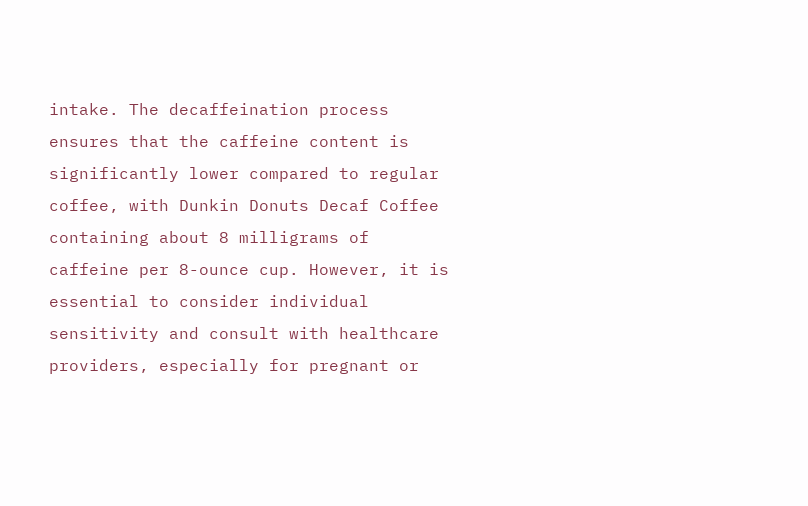intake. The decaffeination process ensures that the caffeine content is significantly lower compared to regular coffee, with Dunkin Donuts Decaf Coffee containing about 8 milligrams of caffeine per 8-ounce cup. However, it is essential to consider individual sensitivity and consult with healthcare providers, especially for pregnant or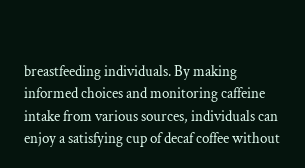breastfeeding individuals. By making informed choices and monitoring caffeine intake from various sources, individuals can enjoy a satisfying cup of decaf coffee without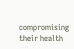compromising their health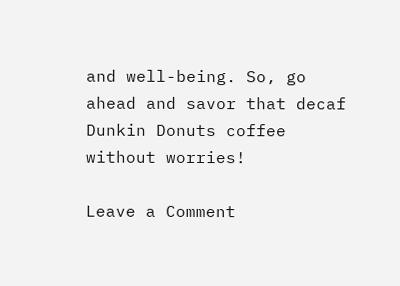and well-being. So, go ahead and savor that decaf Dunkin Donuts coffee without worries!

Leave a Comment